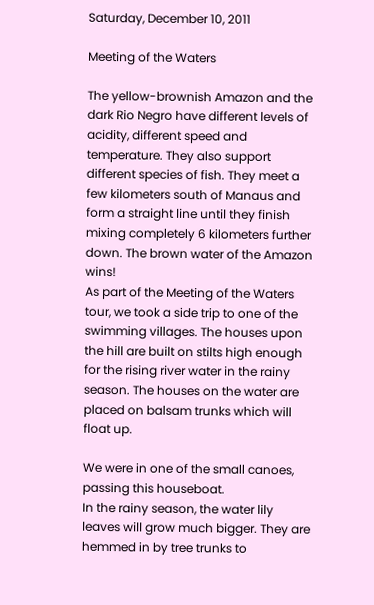Saturday, December 10, 2011

Meeting of the Waters

The yellow-brownish Amazon and the dark Rio Negro have different levels of acidity, different speed and temperature. They also support different species of fish. They meet a few kilometers south of Manaus and form a straight line until they finish mixing completely 6 kilometers further down. The brown water of the Amazon wins!
As part of the Meeting of the Waters tour, we took a side trip to one of the swimming villages. The houses upon the hill are built on stilts high enough for the rising river water in the rainy season. The houses on the water are placed on balsam trunks which will float up.

We were in one of the small canoes, passing this houseboat.
In the rainy season, the water lily leaves will grow much bigger. They are hemmed in by tree trunks to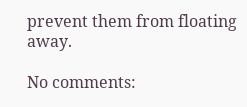prevent them from floating away.

No comments: